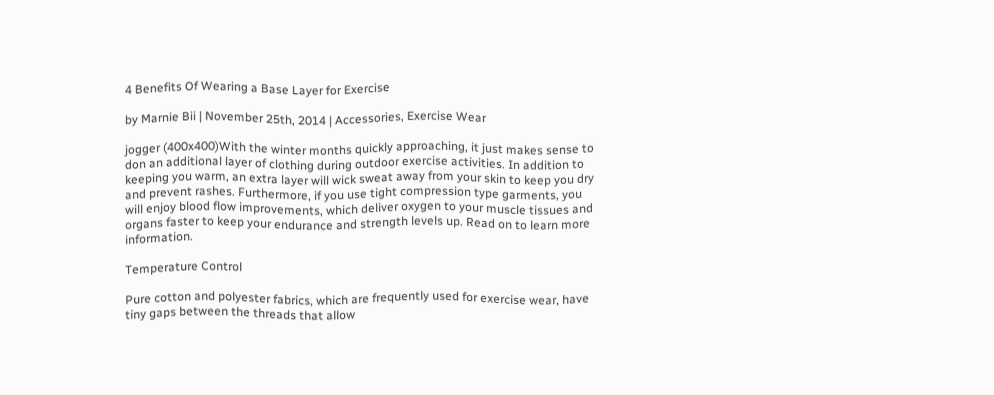4 Benefits Of Wearing a Base Layer for Exercise

by Marnie Bii | November 25th, 2014 | Accessories, Exercise Wear

jogger (400x400)With the winter months quickly approaching, it just makes sense to don an additional layer of clothing during outdoor exercise activities. In addition to keeping you warm, an extra layer will wick sweat away from your skin to keep you dry and prevent rashes. Furthermore, if you use tight compression type garments, you will enjoy blood flow improvements, which deliver oxygen to your muscle tissues and organs faster to keep your endurance and strength levels up. Read on to learn more information.

Temperature Control

Pure cotton and polyester fabrics, which are frequently used for exercise wear, have tiny gaps between the threads that allow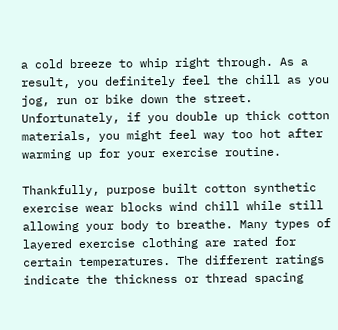a cold breeze to whip right through. As a result, you definitely feel the chill as you jog, run or bike down the street. Unfortunately, if you double up thick cotton materials, you might feel way too hot after warming up for your exercise routine.

Thankfully, purpose built cotton synthetic exercise wear blocks wind chill while still allowing your body to breathe. Many types of layered exercise clothing are rated for certain temperatures. The different ratings indicate the thickness or thread spacing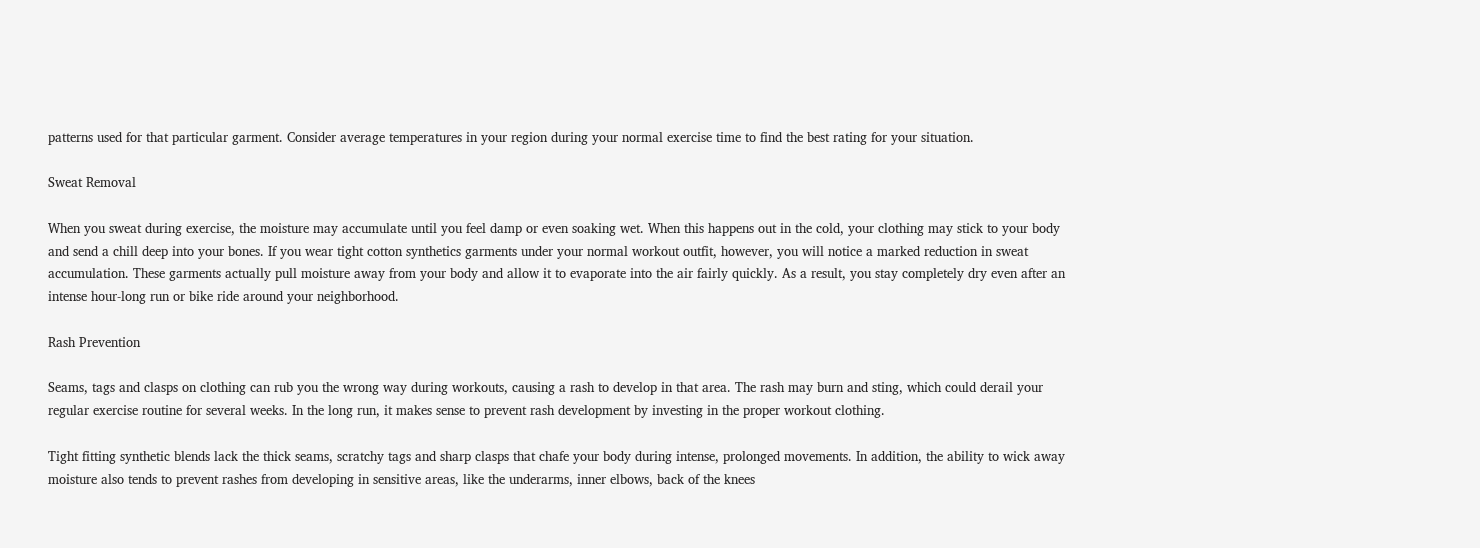patterns used for that particular garment. Consider average temperatures in your region during your normal exercise time to find the best rating for your situation.

Sweat Removal

When you sweat during exercise, the moisture may accumulate until you feel damp or even soaking wet. When this happens out in the cold, your clothing may stick to your body and send a chill deep into your bones. If you wear tight cotton synthetics garments under your normal workout outfit, however, you will notice a marked reduction in sweat accumulation. These garments actually pull moisture away from your body and allow it to evaporate into the air fairly quickly. As a result, you stay completely dry even after an intense hour-long run or bike ride around your neighborhood.

Rash Prevention

Seams, tags and clasps on clothing can rub you the wrong way during workouts, causing a rash to develop in that area. The rash may burn and sting, which could derail your regular exercise routine for several weeks. In the long run, it makes sense to prevent rash development by investing in the proper workout clothing.

Tight fitting synthetic blends lack the thick seams, scratchy tags and sharp clasps that chafe your body during intense, prolonged movements. In addition, the ability to wick away moisture also tends to prevent rashes from developing in sensitive areas, like the underarms, inner elbows, back of the knees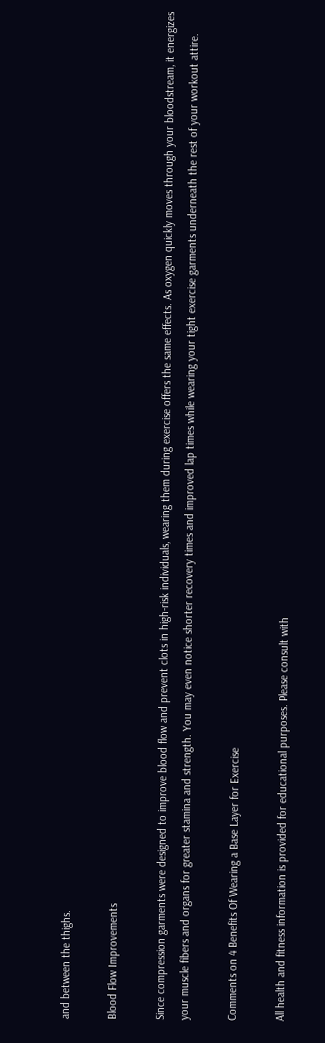and between the thighs.

Blood Flow Improvements

Since compression garments were designed to improve blood flow and prevent clots in high-risk individuals, wearing them during exercise offers the same effects. As oxygen quickly moves through your bloodstream, it energizes your muscle fibers and organs for greater stamina and strength. You may even notice shorter recovery times and improved lap times while wearing your tight exercise garments underneath the rest of your workout attire.

Comments on 4 Benefits Of Wearing a Base Layer for Exercise

All health and fitness information is provided for educational purposes. Please consult with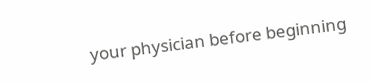your physician before beginning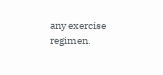any exercise regimen.